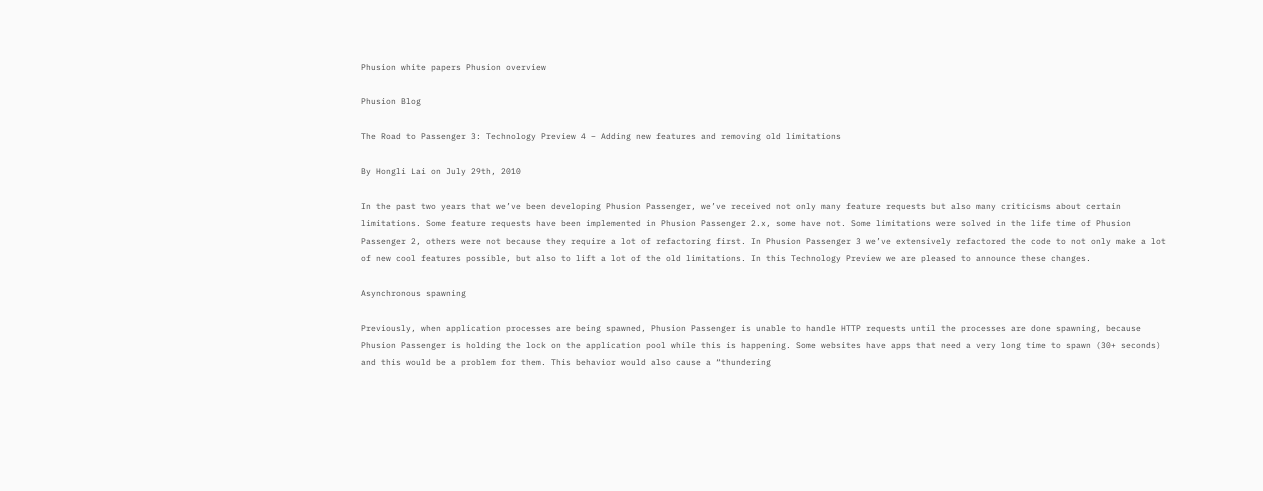Phusion white papers Phusion overview

Phusion Blog

The Road to Passenger 3: Technology Preview 4 – Adding new features and removing old limitations

By Hongli Lai on July 29th, 2010

In the past two years that we’ve been developing Phusion Passenger, we’ve received not only many feature requests but also many criticisms about certain limitations. Some feature requests have been implemented in Phusion Passenger 2.x, some have not. Some limitations were solved in the life time of Phusion Passenger 2, others were not because they require a lot of refactoring first. In Phusion Passenger 3 we’ve extensively refactored the code to not only make a lot of new cool features possible, but also to lift a lot of the old limitations. In this Technology Preview we are pleased to announce these changes.

Asynchronous spawning

Previously, when application processes are being spawned, Phusion Passenger is unable to handle HTTP requests until the processes are done spawning, because Phusion Passenger is holding the lock on the application pool while this is happening. Some websites have apps that need a very long time to spawn (30+ seconds) and this would be a problem for them. This behavior would also cause a “thundering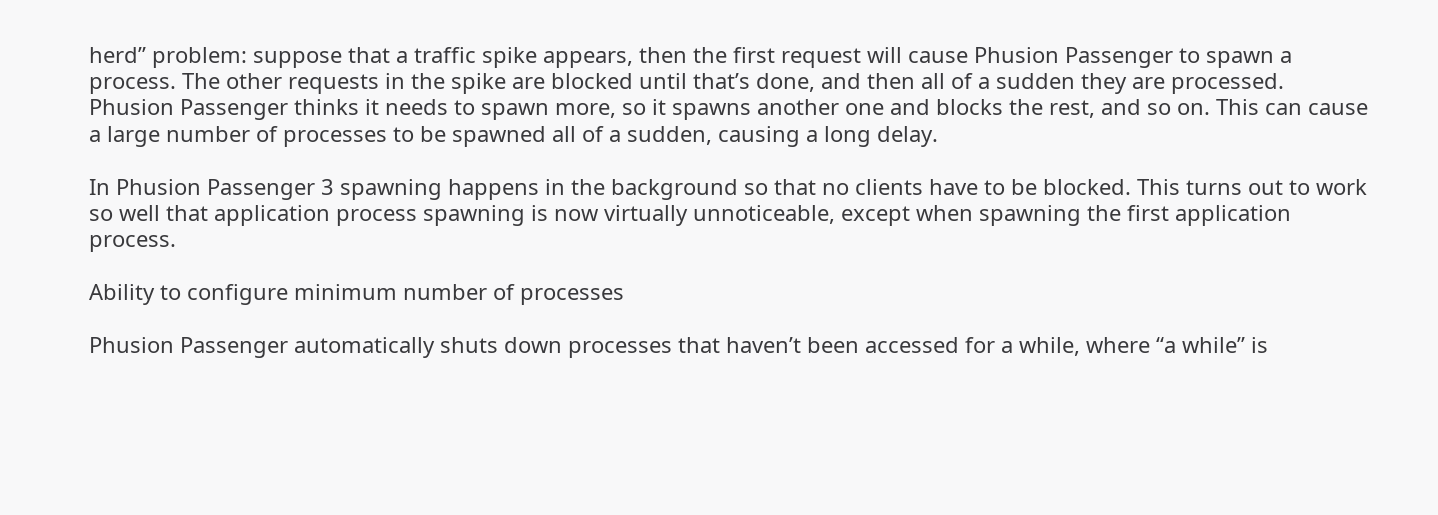herd” problem: suppose that a traffic spike appears, then the first request will cause Phusion Passenger to spawn a process. The other requests in the spike are blocked until that’s done, and then all of a sudden they are processed. Phusion Passenger thinks it needs to spawn more, so it spawns another one and blocks the rest, and so on. This can cause a large number of processes to be spawned all of a sudden, causing a long delay.

In Phusion Passenger 3 spawning happens in the background so that no clients have to be blocked. This turns out to work so well that application process spawning is now virtually unnoticeable, except when spawning the first application process.

Ability to configure minimum number of processes

Phusion Passenger automatically shuts down processes that haven’t been accessed for a while, where “a while” is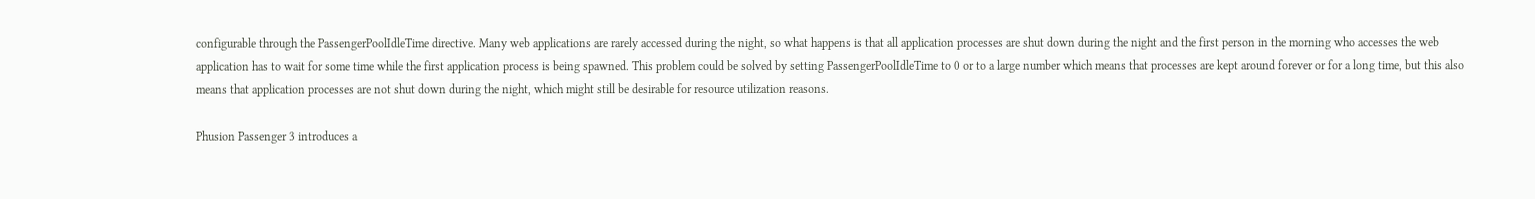configurable through the PassengerPoolIdleTime directive. Many web applications are rarely accessed during the night, so what happens is that all application processes are shut down during the night and the first person in the morning who accesses the web application has to wait for some time while the first application process is being spawned. This problem could be solved by setting PassengerPoolIdleTime to 0 or to a large number which means that processes are kept around forever or for a long time, but this also means that application processes are not shut down during the night, which might still be desirable for resource utilization reasons.

Phusion Passenger 3 introduces a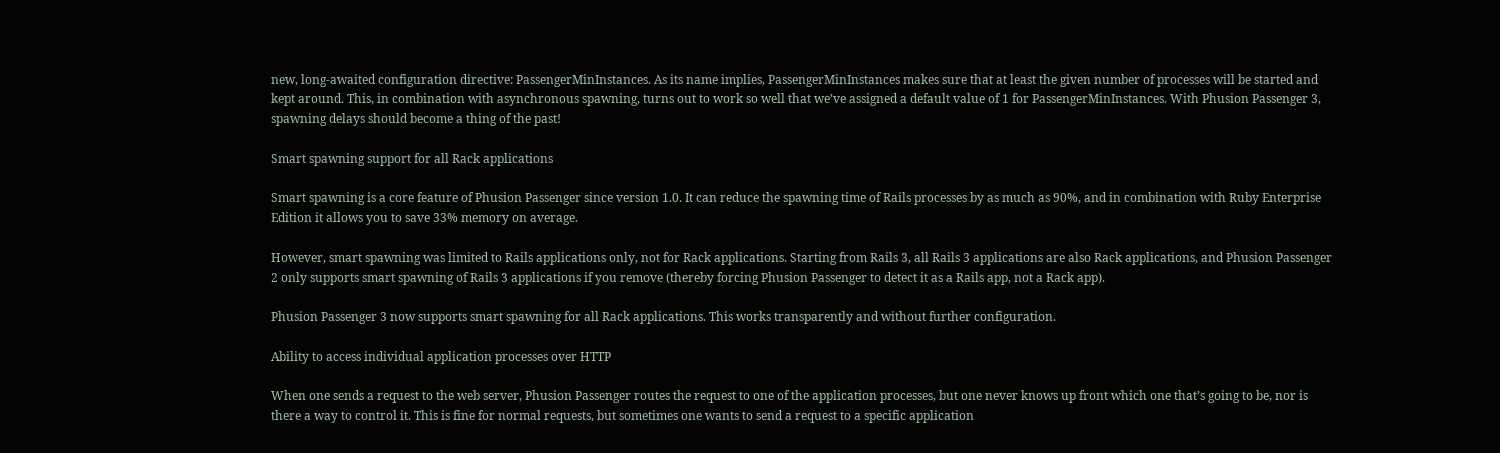new, long-awaited configuration directive: PassengerMinInstances. As its name implies, PassengerMinInstances makes sure that at least the given number of processes will be started and kept around. This, in combination with asynchronous spawning, turns out to work so well that we’ve assigned a default value of 1 for PassengerMinInstances. With Phusion Passenger 3, spawning delays should become a thing of the past!

Smart spawning support for all Rack applications

Smart spawning is a core feature of Phusion Passenger since version 1.0. It can reduce the spawning time of Rails processes by as much as 90%, and in combination with Ruby Enterprise Edition it allows you to save 33% memory on average.

However, smart spawning was limited to Rails applications only, not for Rack applications. Starting from Rails 3, all Rails 3 applications are also Rack applications, and Phusion Passenger 2 only supports smart spawning of Rails 3 applications if you remove (thereby forcing Phusion Passenger to detect it as a Rails app, not a Rack app).

Phusion Passenger 3 now supports smart spawning for all Rack applications. This works transparently and without further configuration.

Ability to access individual application processes over HTTP

When one sends a request to the web server, Phusion Passenger routes the request to one of the application processes, but one never knows up front which one that’s going to be, nor is there a way to control it. This is fine for normal requests, but sometimes one wants to send a request to a specific application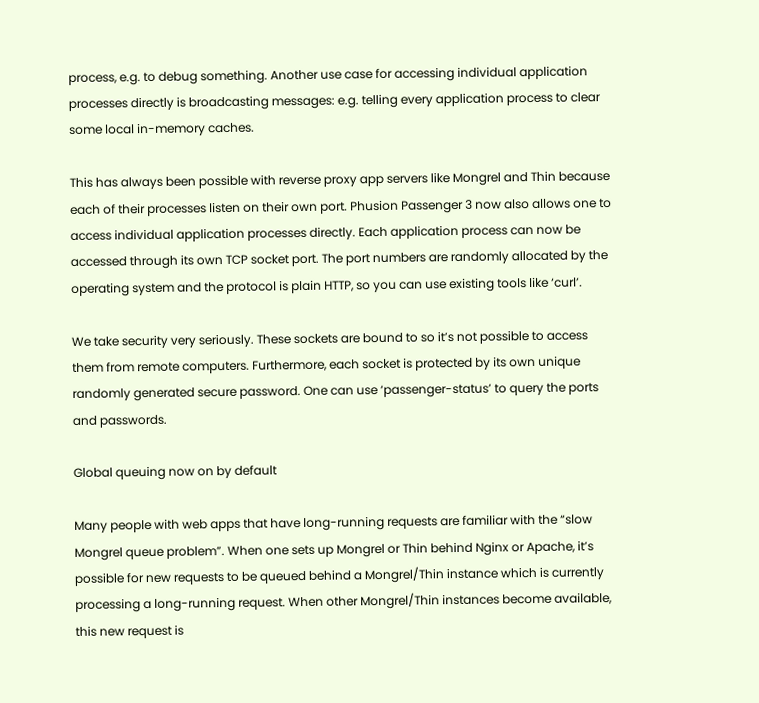process, e.g. to debug something. Another use case for accessing individual application processes directly is broadcasting messages: e.g. telling every application process to clear some local in-memory caches.

This has always been possible with reverse proxy app servers like Mongrel and Thin because each of their processes listen on their own port. Phusion Passenger 3 now also allows one to access individual application processes directly. Each application process can now be accessed through its own TCP socket port. The port numbers are randomly allocated by the operating system and the protocol is plain HTTP, so you can use existing tools like ‘curl’.

We take security very seriously. These sockets are bound to so it’s not possible to access them from remote computers. Furthermore, each socket is protected by its own unique randomly generated secure password. One can use ‘passenger-status’ to query the ports and passwords.

Global queuing now on by default

Many people with web apps that have long-running requests are familiar with the “slow Mongrel queue problem”. When one sets up Mongrel or Thin behind Nginx or Apache, it’s possible for new requests to be queued behind a Mongrel/Thin instance which is currently processing a long-running request. When other Mongrel/Thin instances become available, this new request is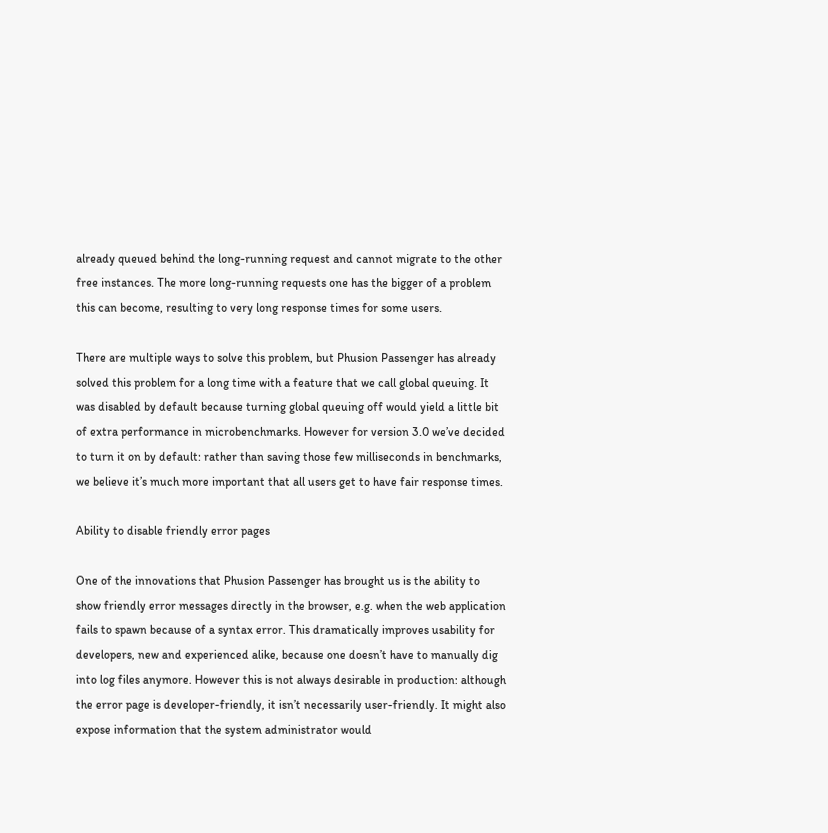already queued behind the long-running request and cannot migrate to the other free instances. The more long-running requests one has the bigger of a problem this can become, resulting to very long response times for some users.

There are multiple ways to solve this problem, but Phusion Passenger has already solved this problem for a long time with a feature that we call global queuing. It was disabled by default because turning global queuing off would yield a little bit of extra performance in microbenchmarks. However for version 3.0 we’ve decided to turn it on by default: rather than saving those few milliseconds in benchmarks, we believe it’s much more important that all users get to have fair response times.

Ability to disable friendly error pages

One of the innovations that Phusion Passenger has brought us is the ability to show friendly error messages directly in the browser, e.g. when the web application fails to spawn because of a syntax error. This dramatically improves usability for developers, new and experienced alike, because one doesn’t have to manually dig into log files anymore. However this is not always desirable in production: although the error page is developer-friendly, it isn’t necessarily user-friendly. It might also expose information that the system administrator would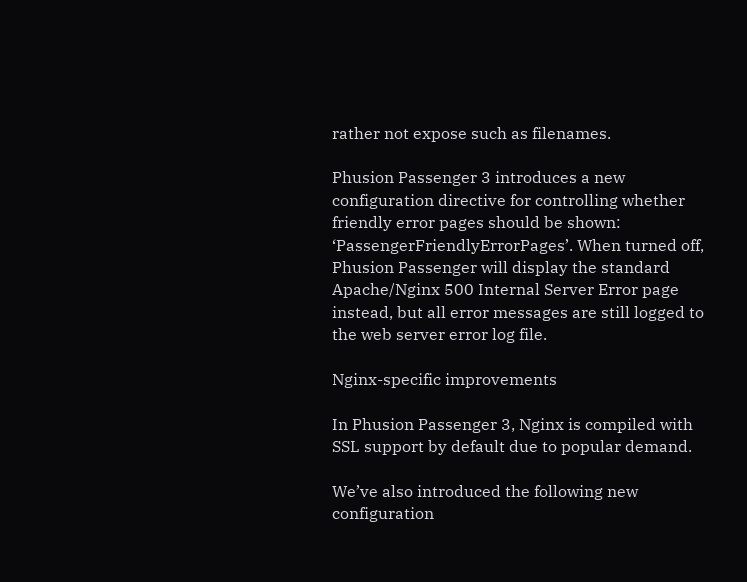rather not expose such as filenames.

Phusion Passenger 3 introduces a new configuration directive for controlling whether friendly error pages should be shown: ‘PassengerFriendlyErrorPages’. When turned off, Phusion Passenger will display the standard Apache/Nginx 500 Internal Server Error page instead, but all error messages are still logged to the web server error log file.

Nginx-specific improvements

In Phusion Passenger 3, Nginx is compiled with SSL support by default due to popular demand.

We’ve also introduced the following new configuration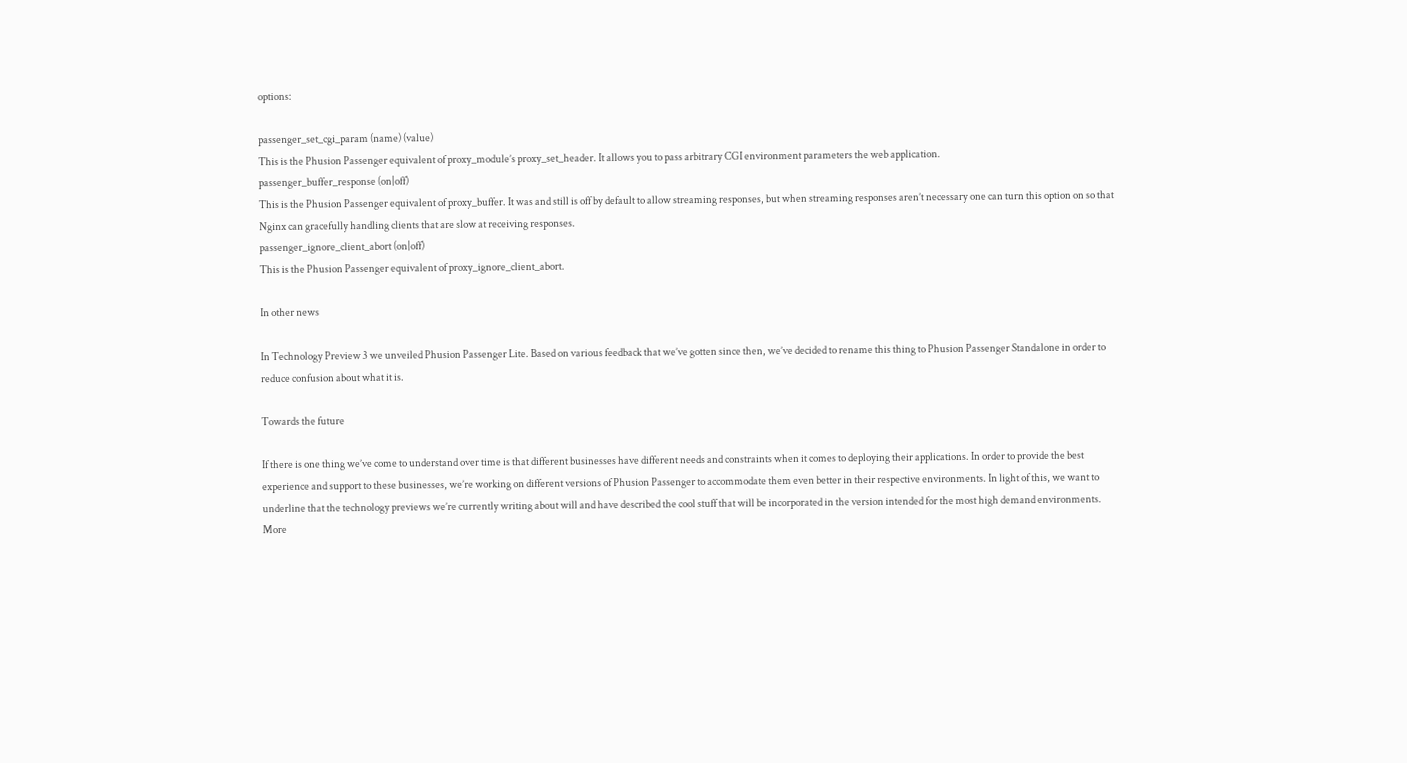options:

passenger_set_cgi_param (name) (value)
This is the Phusion Passenger equivalent of proxy_module’s proxy_set_header. It allows you to pass arbitrary CGI environment parameters the web application.
passenger_buffer_response (on|off)
This is the Phusion Passenger equivalent of proxy_buffer. It was and still is off by default to allow streaming responses, but when streaming responses aren’t necessary one can turn this option on so that Nginx can gracefully handling clients that are slow at receiving responses.
passenger_ignore_client_abort (on|off)
This is the Phusion Passenger equivalent of proxy_ignore_client_abort.

In other news

In Technology Preview 3 we unveiled Phusion Passenger Lite. Based on various feedback that we’ve gotten since then, we’ve decided to rename this thing to Phusion Passenger Standalone in order to reduce confusion about what it is.

Towards the future

If there is one thing we’ve come to understand over time is that different businesses have different needs and constraints when it comes to deploying their applications. In order to provide the best experience and support to these businesses, we’re working on different versions of Phusion Passenger to accommodate them even better in their respective environments. In light of this, we want to underline that the technology previews we’re currently writing about will and have described the cool stuff that will be incorporated in the version intended for the most high demand environments. More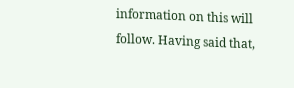information on this will follow. Having said that,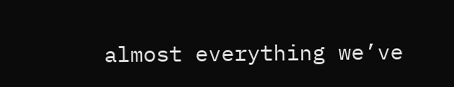almost everything we’ve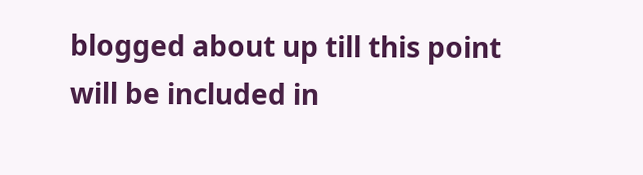blogged about up till this point will be included in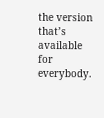the version that’s available for everybody.